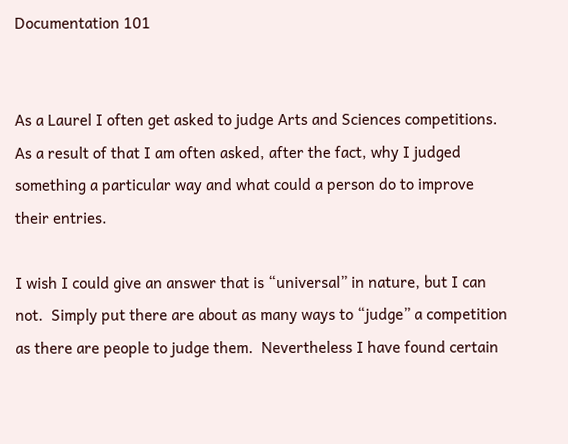Documentation 101


As a Laurel I often get asked to judge Arts and Sciences competitions.  As a result of that I am often asked, after the fact, why I judged something a particular way and what could a person do to improve their entries.

I wish I could give an answer that is “universal” in nature, but I can not.  Simply put there are about as many ways to “judge” a competition as there are people to judge them.  Nevertheless I have found certain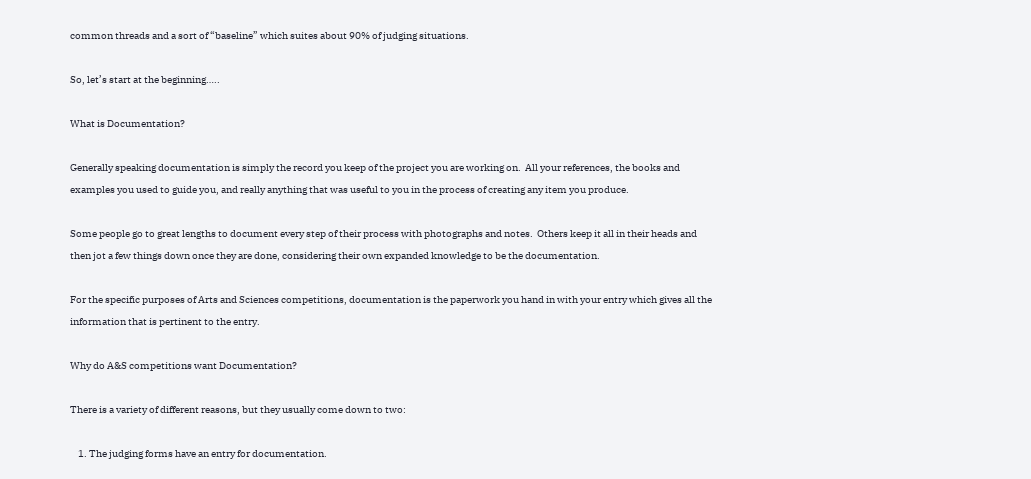common threads and a sort of “baseline” which suites about 90% of judging situations.

So, let’s start at the beginning…..

What is Documentation?

Generally speaking documentation is simply the record you keep of the project you are working on.  All your references, the books and examples you used to guide you, and really anything that was useful to you in the process of creating any item you produce.

Some people go to great lengths to document every step of their process with photographs and notes.  Others keep it all in their heads and then jot a few things down once they are done, considering their own expanded knowledge to be the documentation.

For the specific purposes of Arts and Sciences competitions, documentation is the paperwork you hand in with your entry which gives all the information that is pertinent to the entry.

Why do A&S competitions want Documentation?

There is a variety of different reasons, but they usually come down to two:

    1. The judging forms have an entry for documentation.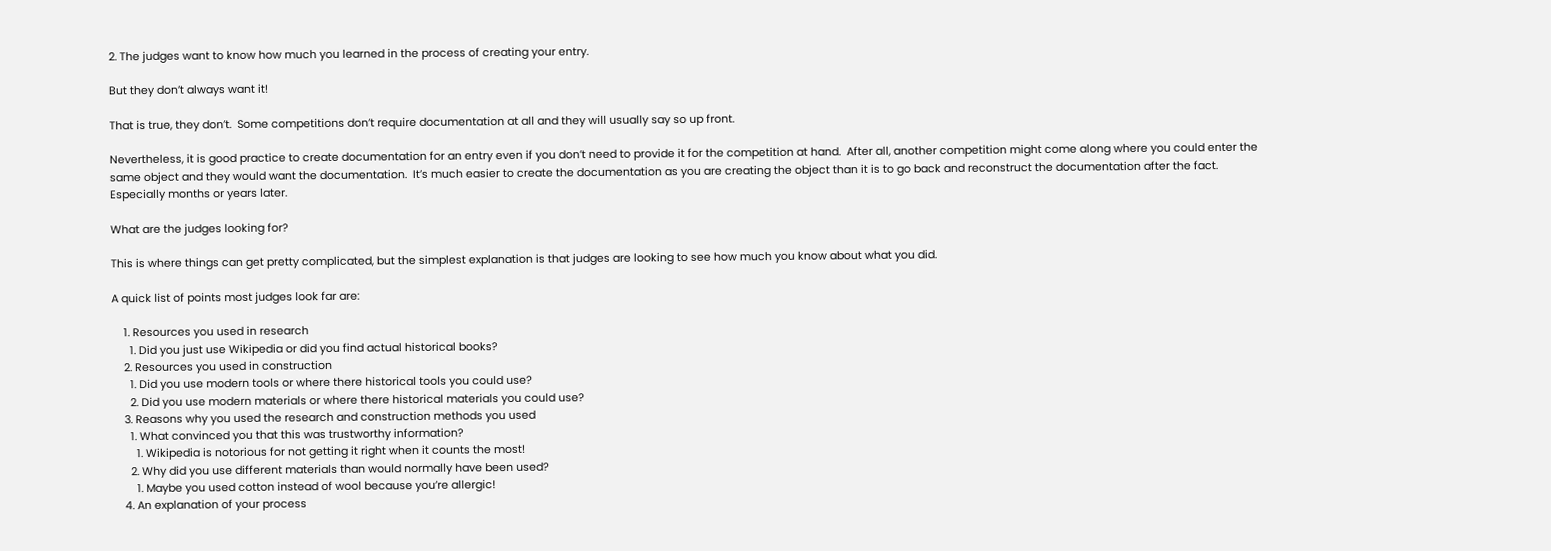2. The judges want to know how much you learned in the process of creating your entry.

But they don’t always want it!

That is true, they don’t.  Some competitions don’t require documentation at all and they will usually say so up front.

Nevertheless, it is good practice to create documentation for an entry even if you don’t need to provide it for the competition at hand.  After all, another competition might come along where you could enter the same object and they would want the documentation.  It’s much easier to create the documentation as you are creating the object than it is to go back and reconstruct the documentation after the fact.  Especially months or years later.

What are the judges looking for?

This is where things can get pretty complicated, but the simplest explanation is that judges are looking to see how much you know about what you did.

A quick list of points most judges look far are:

    1. Resources you used in research
      1. Did you just use Wikipedia or did you find actual historical books?
    2. Resources you used in construction
      1. Did you use modern tools or where there historical tools you could use?
      2. Did you use modern materials or where there historical materials you could use?
    3. Reasons why you used the research and construction methods you used
      1. What convinced you that this was trustworthy information?
        1. Wikipedia is notorious for not getting it right when it counts the most!
      2. Why did you use different materials than would normally have been used?
        1. Maybe you used cotton instead of wool because you’re allergic!
    4. An explanation of your process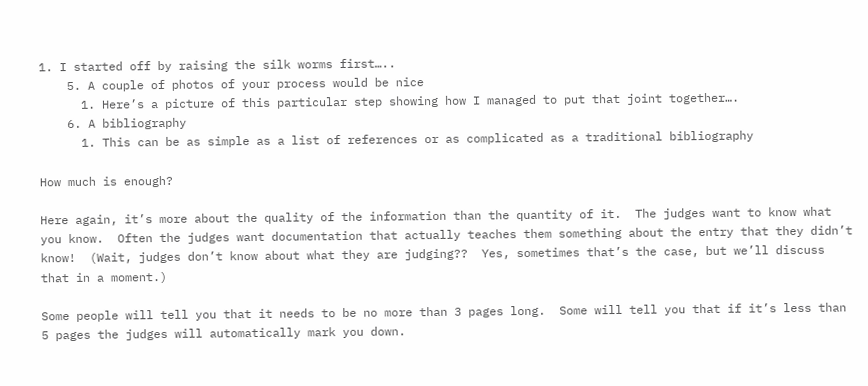1. I started off by raising the silk worms first…..
    5. A couple of photos of your process would be nice
      1. Here’s a picture of this particular step showing how I managed to put that joint together….
    6. A bibliography
      1. This can be as simple as a list of references or as complicated as a traditional bibliography

How much is enough?

Here again, it’s more about the quality of the information than the quantity of it.  The judges want to know what you know.  Often the judges want documentation that actually teaches them something about the entry that they didn’t know!  (Wait, judges don’t know about what they are judging??  Yes, sometimes that’s the case, but we’ll discuss that in a moment.)

Some people will tell you that it needs to be no more than 3 pages long.  Some will tell you that if it’s less than 5 pages the judges will automatically mark you down.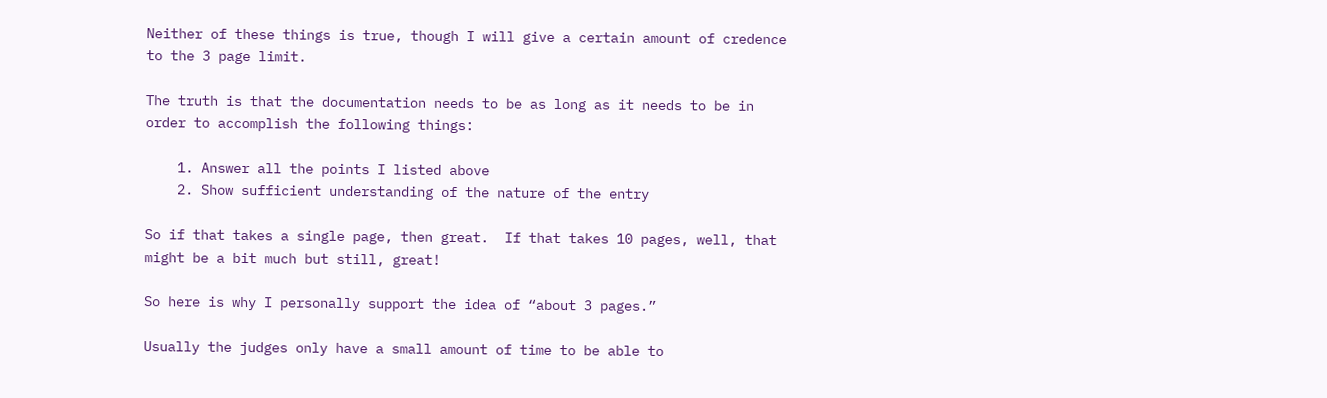Neither of these things is true, though I will give a certain amount of credence to the 3 page limit.

The truth is that the documentation needs to be as long as it needs to be in order to accomplish the following things:

    1. Answer all the points I listed above
    2. Show sufficient understanding of the nature of the entry

So if that takes a single page, then great.  If that takes 10 pages, well, that might be a bit much but still, great!

So here is why I personally support the idea of “about 3 pages.”

Usually the judges only have a small amount of time to be able to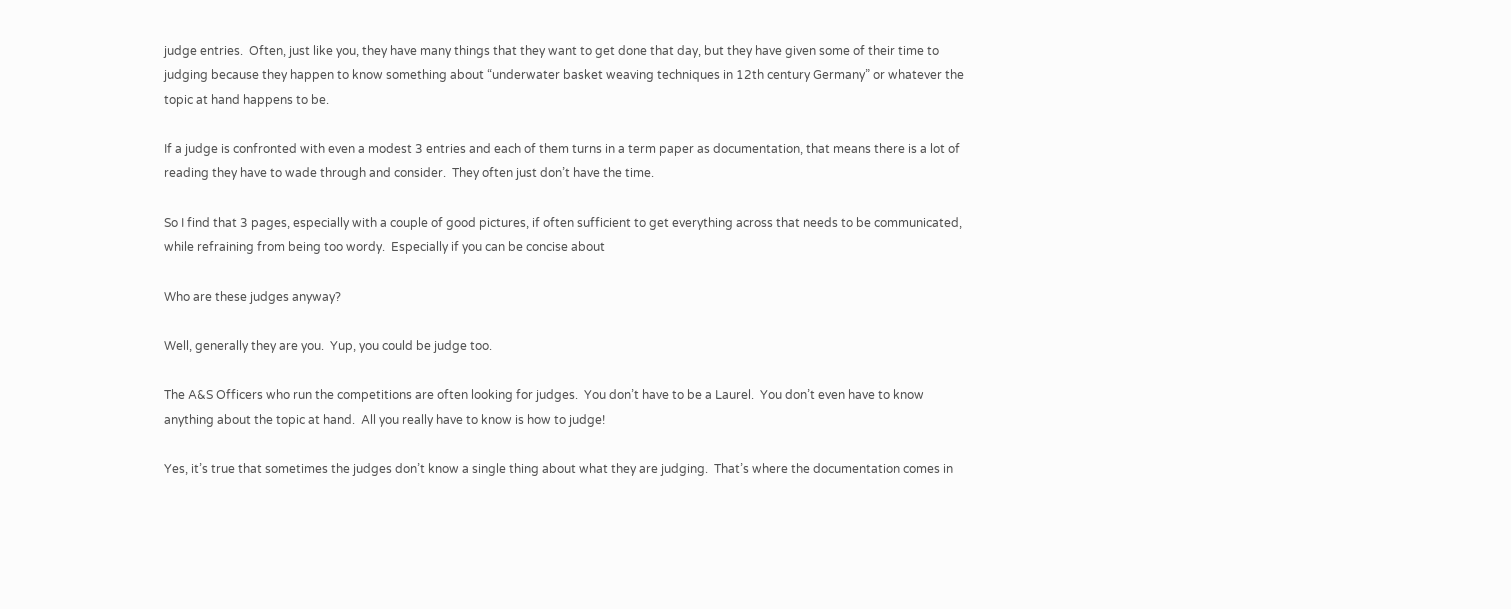judge entries.  Often, just like you, they have many things that they want to get done that day, but they have given some of their time to judging because they happen to know something about “underwater basket weaving techniques in 12th century Germany” or whatever the topic at hand happens to be.

If a judge is confronted with even a modest 3 entries and each of them turns in a term paper as documentation, that means there is a lot of reading they have to wade through and consider.  They often just don’t have the time.

So I find that 3 pages, especially with a couple of good pictures, if often sufficient to get everything across that needs to be communicated, while refraining from being too wordy.  Especially if you can be concise about

Who are these judges anyway?

Well, generally they are you.  Yup, you could be judge too.

The A&S Officers who run the competitions are often looking for judges.  You don’t have to be a Laurel.  You don’t even have to know anything about the topic at hand.  All you really have to know is how to judge!

Yes, it’s true that sometimes the judges don’t know a single thing about what they are judging.  That’s where the documentation comes in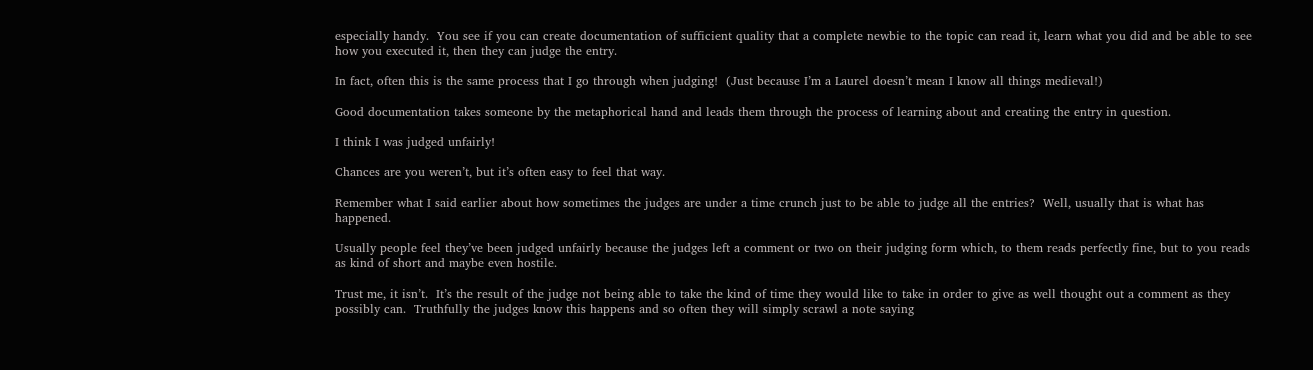especially handy.  You see if you can create documentation of sufficient quality that a complete newbie to the topic can read it, learn what you did and be able to see how you executed it, then they can judge the entry.

In fact, often this is the same process that I go through when judging!  (Just because I’m a Laurel doesn’t mean I know all things medieval!)

Good documentation takes someone by the metaphorical hand and leads them through the process of learning about and creating the entry in question.

I think I was judged unfairly!

Chances are you weren’t, but it’s often easy to feel that way.

Remember what I said earlier about how sometimes the judges are under a time crunch just to be able to judge all the entries?  Well, usually that is what has happened.

Usually people feel they’ve been judged unfairly because the judges left a comment or two on their judging form which, to them reads perfectly fine, but to you reads as kind of short and maybe even hostile.

Trust me, it isn’t.  It’s the result of the judge not being able to take the kind of time they would like to take in order to give as well thought out a comment as they possibly can.  Truthfully the judges know this happens and so often they will simply scrawl a note saying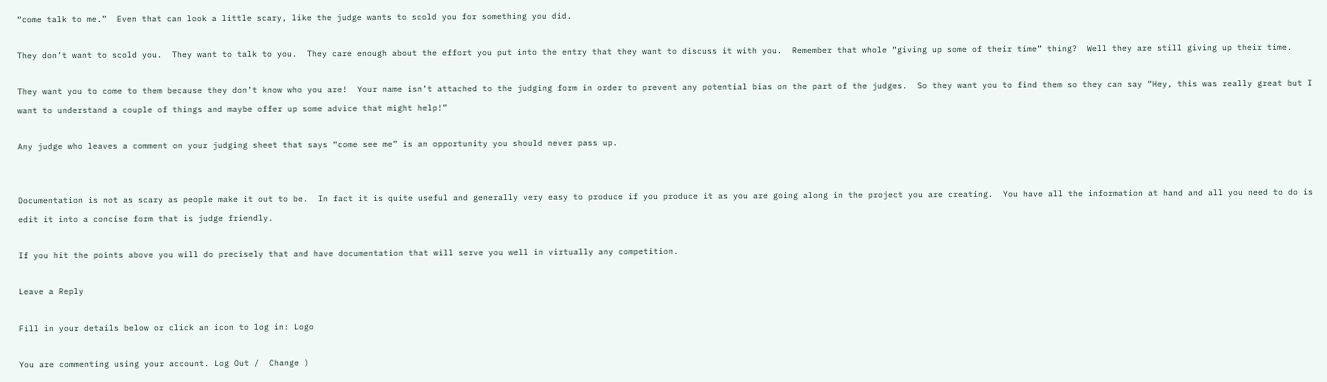“come talk to me.”  Even that can look a little scary, like the judge wants to scold you for something you did.

They don’t want to scold you.  They want to talk to you.  They care enough about the effort you put into the entry that they want to discuss it with you.  Remember that whole “giving up some of their time” thing?  Well they are still giving up their time.

They want you to come to them because they don’t know who you are!  Your name isn’t attached to the judging form in order to prevent any potential bias on the part of the judges.  So they want you to find them so they can say “Hey, this was really great but I want to understand a couple of things and maybe offer up some advice that might help!”

Any judge who leaves a comment on your judging sheet that says “come see me” is an opportunity you should never pass up.


Documentation is not as scary as people make it out to be.  In fact it is quite useful and generally very easy to produce if you produce it as you are going along in the project you are creating.  You have all the information at hand and all you need to do is edit it into a concise form that is judge friendly.

If you hit the points above you will do precisely that and have documentation that will serve you well in virtually any competition.

Leave a Reply

Fill in your details below or click an icon to log in: Logo

You are commenting using your account. Log Out /  Change )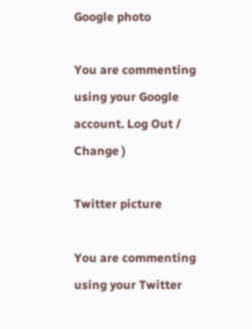Google photo

You are commenting using your Google account. Log Out /  Change )

Twitter picture

You are commenting using your Twitter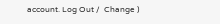account. Log Out /  Change )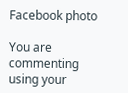Facebook photo

You are commenting using your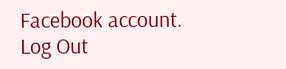Facebook account. Log Out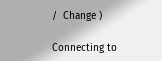/  Change )

Connecting to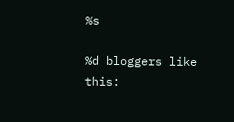%s

%d bloggers like this: